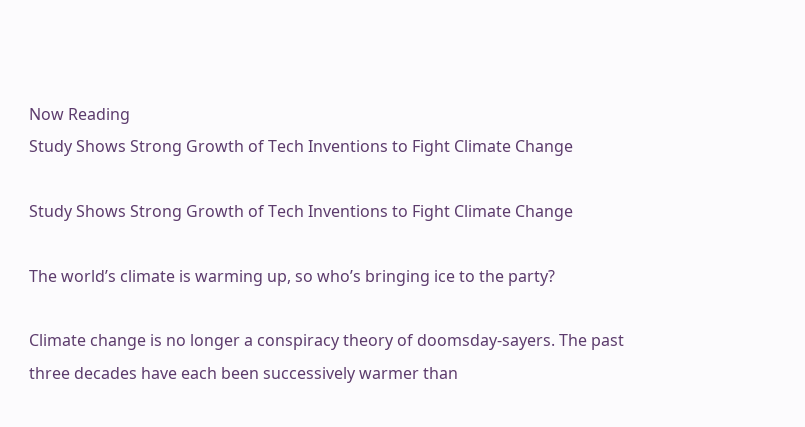Now Reading
Study Shows Strong Growth of Tech Inventions to Fight Climate Change

Study Shows Strong Growth of Tech Inventions to Fight Climate Change

The world’s climate is warming up, so who’s bringing ice to the party?

Climate change is no longer a conspiracy theory of doomsday-sayers. The past three decades have each been successively warmer than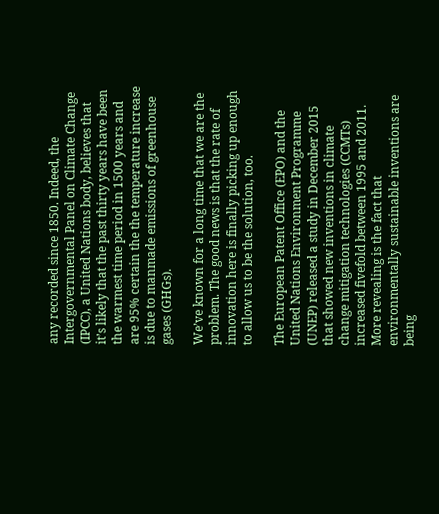any recorded since 1850. Indeed, the Intergovernmental Panel on Climate Change (IPCC), a United Nations body, believes that it’s likely that the past thirty years have been the warmest time period in 1500 years and are 95% certain the the temperature increase is due to manmade emissions of greenhouse gases (GHGs).

We’ve known for a long time that we are the problem. The good news is that the rate of innovation here is finally picking up enough to allow us to be the solution, too.

The European Patent Office (EPO) and the United Nations Environment Programme (UNEP) released a study in December 2015 that showed new inventions in climate change mitigation technologies (CCMTs) increased fivefold between 1995 and 2011. More revealing is the fact that environmentally sustainable inventions are being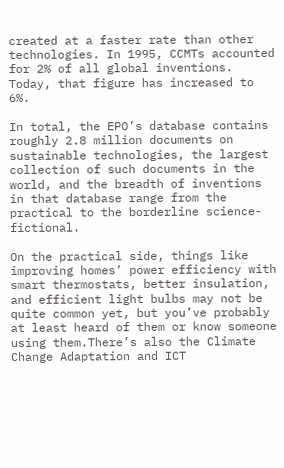created at a faster rate than other technologies. In 1995, CCMTs accounted for 2% of all global inventions. Today, that figure has increased to 6%.

In total, the EPO’s database contains roughly 2.8 million documents on sustainable technologies, the largest collection of such documents in the world, and the breadth of inventions in that database range from the practical to the borderline science-fictional.

On the practical side, things like improving homes’ power efficiency with smart thermostats, better insulation, and efficient light bulbs may not be quite common yet, but you’ve probably at least heard of them or know someone using them.There’s also the Climate Change Adaptation and ICT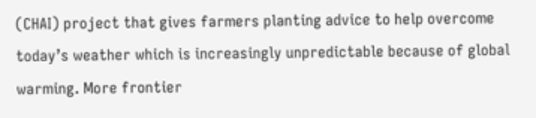(CHAI) project that gives farmers planting advice to help overcome today’s weather which is increasingly unpredictable because of global warming. More frontier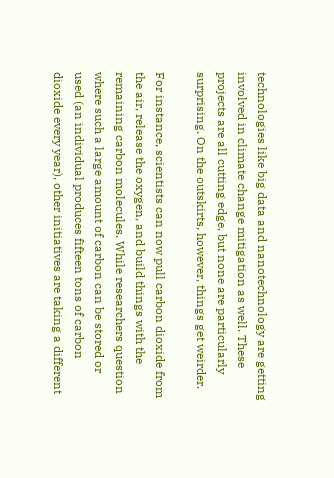technologies like big data and nanotechnology are getting involved in climate change mitigation as well. These projects are all cutting edge, but none are particularly surprising. On the outskirts, however, things get weirder.

For instance, scientists can now pull carbon dioxide from the air, release the oxygen, and build things with the remaining carbon molecules. While researchers question where such a large amount of carbon can be stored or used (an individual produces fifteen tons of carbon dioxide every year), other initiatives are taking a different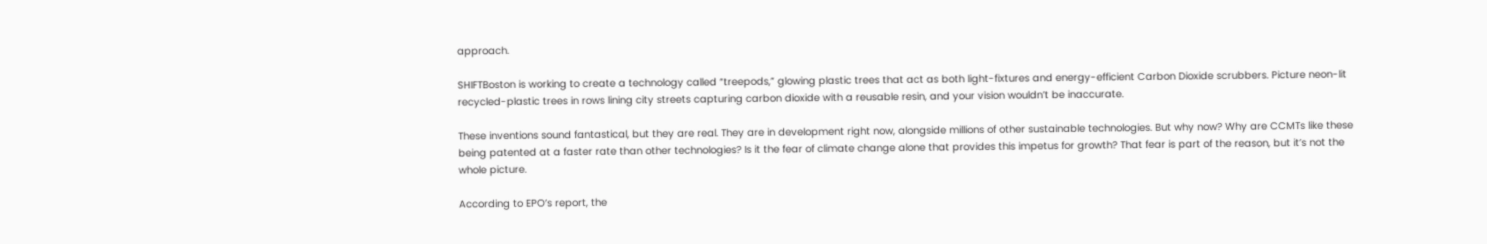approach.

SHIFTBoston is working to create a technology called “treepods,” glowing plastic trees that act as both light-fixtures and energy-efficient Carbon Dioxide scrubbers. Picture neon-lit recycled-plastic trees in rows lining city streets capturing carbon dioxide with a reusable resin, and your vision wouldn’t be inaccurate.

These inventions sound fantastical, but they are real. They are in development right now, alongside millions of other sustainable technologies. But why now? Why are CCMTs like these being patented at a faster rate than other technologies? Is it the fear of climate change alone that provides this impetus for growth? That fear is part of the reason, but it’s not the whole picture.

According to EPO’s report, the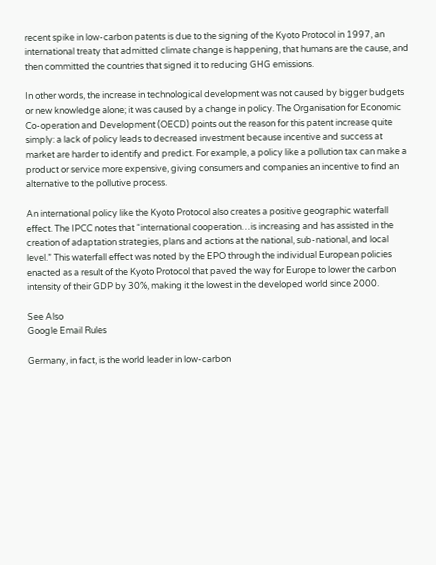recent spike in low-carbon patents is due to the signing of the Kyoto Protocol in 1997, an international treaty that admitted climate change is happening, that humans are the cause, and then committed the countries that signed it to reducing GHG emissions.

In other words, the increase in technological development was not caused by bigger budgets or new knowledge alone; it was caused by a change in policy. The Organisation for Economic Co-operation and Development (OECD) points out the reason for this patent increase quite simply: a lack of policy leads to decreased investment because incentive and success at market are harder to identify and predict. For example, a policy like a pollution tax can make a product or service more expensive, giving consumers and companies an incentive to find an alternative to the pollutive process.

An international policy like the Kyoto Protocol also creates a positive geographic waterfall effect. The IPCC notes that “international cooperation…is increasing and has assisted in the creation of adaptation strategies, plans and actions at the national, sub-national, and local level.” This waterfall effect was noted by the EPO through the individual European policies enacted as a result of the Kyoto Protocol that paved the way for Europe to lower the carbon intensity of their GDP by 30%, making it the lowest in the developed world since 2000.

See Also
Google Email Rules

Germany, in fact, is the world leader in low-carbon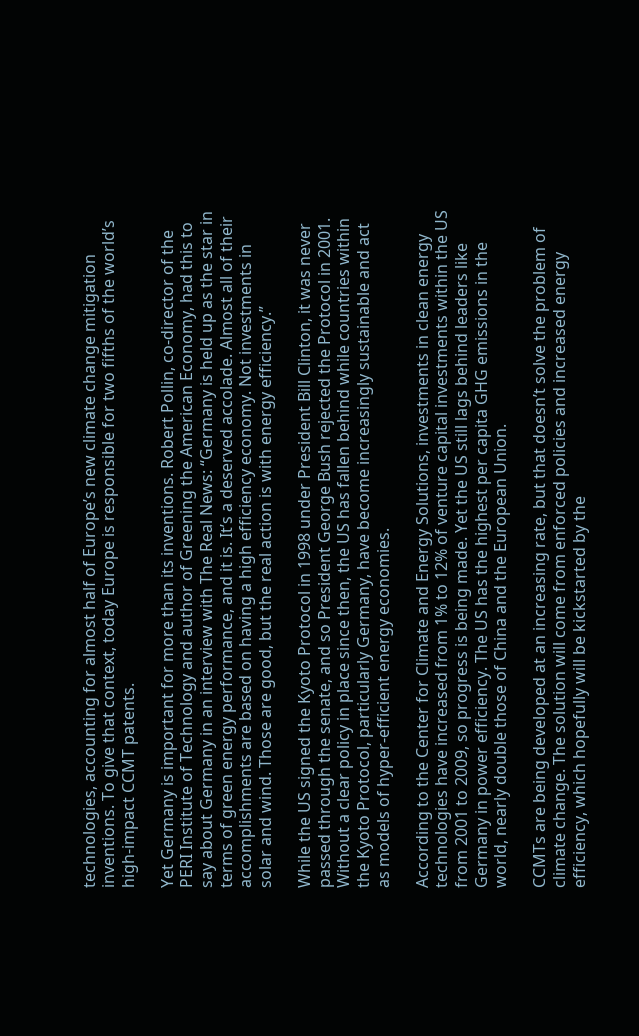technologies, accounting for almost half of Europe’s new climate change mitigation inventions. To give that context, today Europe is responsible for two fifths of the world’s high-impact CCMT patents.

Yet Germany is important for more than its inventions. Robert Pollin, co-director of the PERI Institute of Technology and author of Greening the American Economy, had this to say about Germany in an interview with The Real News: “Germany is held up as the star in terms of green energy performance, and it is. It’s a deserved accolade. Almost all of their accomplishments are based on having a high efficiency economy. Not investments in solar and wind. Those are good, but the real action is with energy efficiency.”

While the US signed the Kyoto Protocol in 1998 under President Bill Clinton, it was never passed through the senate, and so President George Bush rejected the Protocol in 2001. Without a clear policy in place since then, the US has fallen behind while countries within the Kyoto Protocol, particularly Germany, have become increasingly sustainable and act as models of hyper-efficient energy economies.

According to the Center for Climate and Energy Solutions, investments in clean energy technologies have increased from 1% to 12% of venture capital investments within the US from 2001 to 2009, so progress is being made. Yet the US still lags behind leaders like Germany in power efficiency. The US has the highest per capita GHG emissions in the world, nearly double those of China and the European Union.

CCMTs are being developed at an increasing rate, but that doesn’t solve the problem of climate change. The solution will come from enforced policies and increased energy efficiency, which hopefully will be kickstarted by the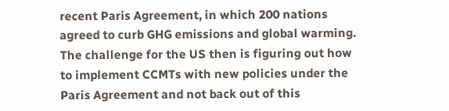recent Paris Agreement, in which 200 nations agreed to curb GHG emissions and global warming. The challenge for the US then is figuring out how to implement CCMTs with new policies under the Paris Agreement and not back out of this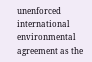unenforced international environmental agreement as the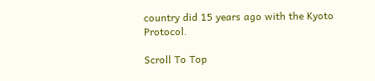country did 15 years ago with the Kyoto Protocol.

Scroll To Top